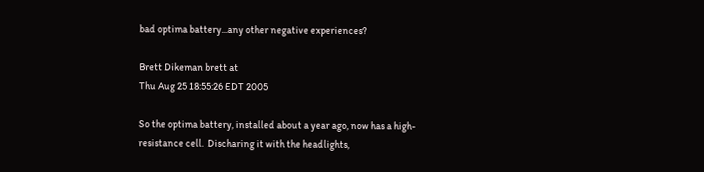bad optima battery...any other negative experiences?

Brett Dikeman brett at
Thu Aug 25 18:55:26 EDT 2005

So the optima battery, installed about a year ago, now has a high-
resistance cell.  Discharing it with the headlights,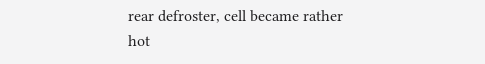rear defroster, cell became rather hot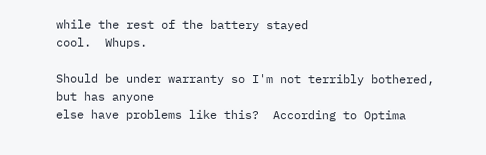while the rest of the battery stayed
cool.  Whups.

Should be under warranty so I'm not terribly bothered, but has anyone
else have problems like this?  According to Optima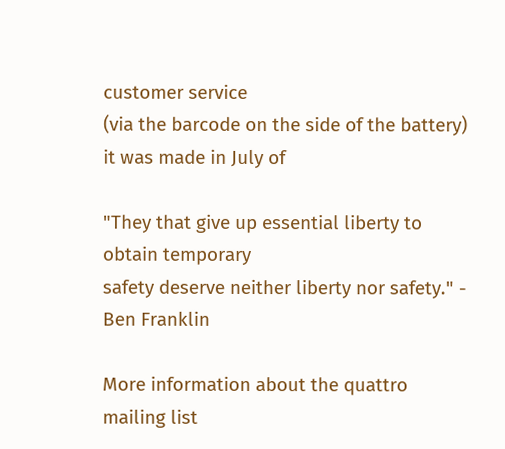customer service
(via the barcode on the side of the battery) it was made in July of

"They that give up essential liberty to obtain temporary
safety deserve neither liberty nor safety." - Ben Franklin

More information about the quattro mailing list